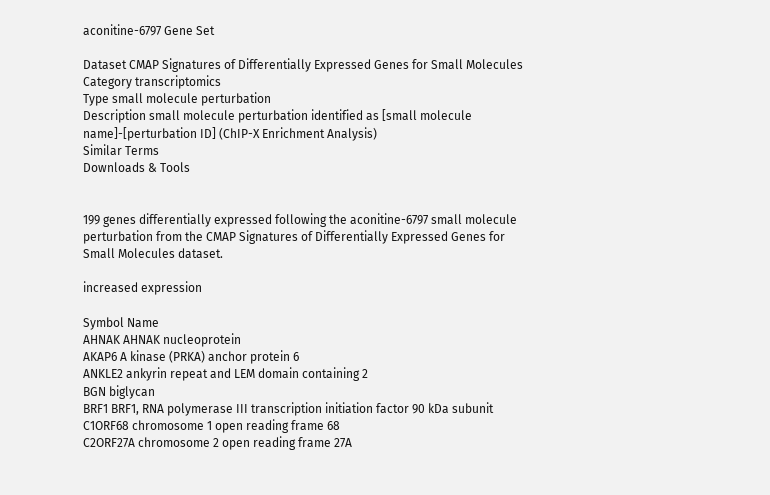aconitine-6797 Gene Set

Dataset CMAP Signatures of Differentially Expressed Genes for Small Molecules
Category transcriptomics
Type small molecule perturbation
Description small molecule perturbation identified as [small molecule name]-[perturbation ID] (ChIP-X Enrichment Analysis)
Similar Terms
Downloads & Tools


199 genes differentially expressed following the aconitine-6797 small molecule perturbation from the CMAP Signatures of Differentially Expressed Genes for Small Molecules dataset.

increased expression

Symbol Name
AHNAK AHNAK nucleoprotein
AKAP6 A kinase (PRKA) anchor protein 6
ANKLE2 ankyrin repeat and LEM domain containing 2
BGN biglycan
BRF1 BRF1, RNA polymerase III transcription initiation factor 90 kDa subunit
C1ORF68 chromosome 1 open reading frame 68
C2ORF27A chromosome 2 open reading frame 27A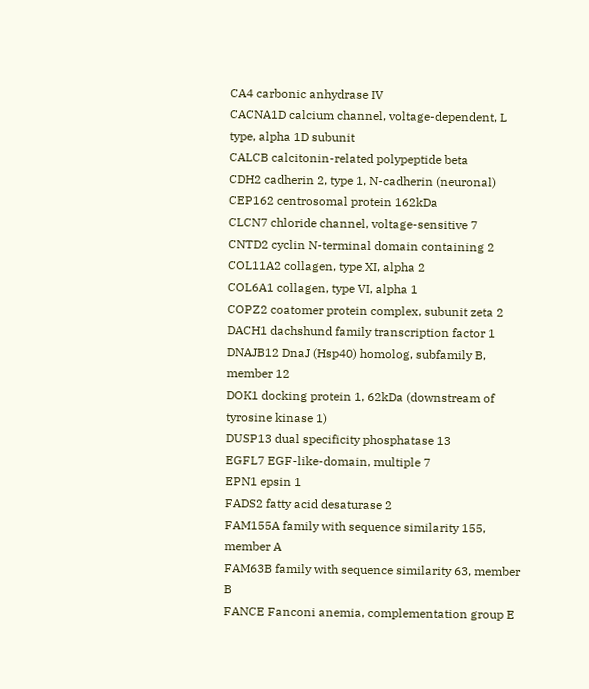CA4 carbonic anhydrase IV
CACNA1D calcium channel, voltage-dependent, L type, alpha 1D subunit
CALCB calcitonin-related polypeptide beta
CDH2 cadherin 2, type 1, N-cadherin (neuronal)
CEP162 centrosomal protein 162kDa
CLCN7 chloride channel, voltage-sensitive 7
CNTD2 cyclin N-terminal domain containing 2
COL11A2 collagen, type XI, alpha 2
COL6A1 collagen, type VI, alpha 1
COPZ2 coatomer protein complex, subunit zeta 2
DACH1 dachshund family transcription factor 1
DNAJB12 DnaJ (Hsp40) homolog, subfamily B, member 12
DOK1 docking protein 1, 62kDa (downstream of tyrosine kinase 1)
DUSP13 dual specificity phosphatase 13
EGFL7 EGF-like-domain, multiple 7
EPN1 epsin 1
FADS2 fatty acid desaturase 2
FAM155A family with sequence similarity 155, member A
FAM63B family with sequence similarity 63, member B
FANCE Fanconi anemia, complementation group E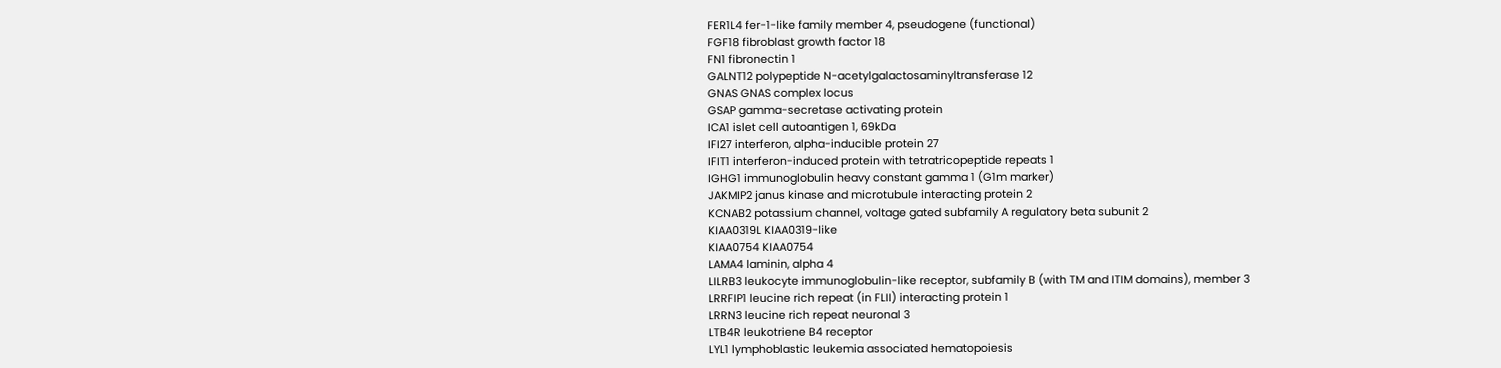FER1L4 fer-1-like family member 4, pseudogene (functional)
FGF18 fibroblast growth factor 18
FN1 fibronectin 1
GALNT12 polypeptide N-acetylgalactosaminyltransferase 12
GNAS GNAS complex locus
GSAP gamma-secretase activating protein
ICA1 islet cell autoantigen 1, 69kDa
IFI27 interferon, alpha-inducible protein 27
IFIT1 interferon-induced protein with tetratricopeptide repeats 1
IGHG1 immunoglobulin heavy constant gamma 1 (G1m marker)
JAKMIP2 janus kinase and microtubule interacting protein 2
KCNAB2 potassium channel, voltage gated subfamily A regulatory beta subunit 2
KIAA0319L KIAA0319-like
KIAA0754 KIAA0754
LAMA4 laminin, alpha 4
LILRB3 leukocyte immunoglobulin-like receptor, subfamily B (with TM and ITIM domains), member 3
LRRFIP1 leucine rich repeat (in FLII) interacting protein 1
LRRN3 leucine rich repeat neuronal 3
LTB4R leukotriene B4 receptor
LYL1 lymphoblastic leukemia associated hematopoiesis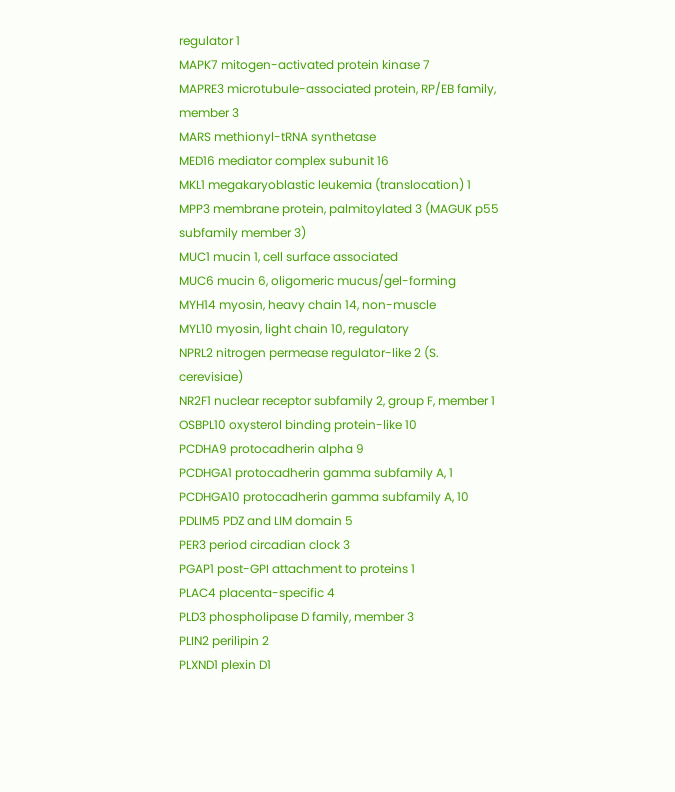regulator 1
MAPK7 mitogen-activated protein kinase 7
MAPRE3 microtubule-associated protein, RP/EB family, member 3
MARS methionyl-tRNA synthetase
MED16 mediator complex subunit 16
MKL1 megakaryoblastic leukemia (translocation) 1
MPP3 membrane protein, palmitoylated 3 (MAGUK p55 subfamily member 3)
MUC1 mucin 1, cell surface associated
MUC6 mucin 6, oligomeric mucus/gel-forming
MYH14 myosin, heavy chain 14, non-muscle
MYL10 myosin, light chain 10, regulatory
NPRL2 nitrogen permease regulator-like 2 (S. cerevisiae)
NR2F1 nuclear receptor subfamily 2, group F, member 1
OSBPL10 oxysterol binding protein-like 10
PCDHA9 protocadherin alpha 9
PCDHGA1 protocadherin gamma subfamily A, 1
PCDHGA10 protocadherin gamma subfamily A, 10
PDLIM5 PDZ and LIM domain 5
PER3 period circadian clock 3
PGAP1 post-GPI attachment to proteins 1
PLAC4 placenta-specific 4
PLD3 phospholipase D family, member 3
PLIN2 perilipin 2
PLXND1 plexin D1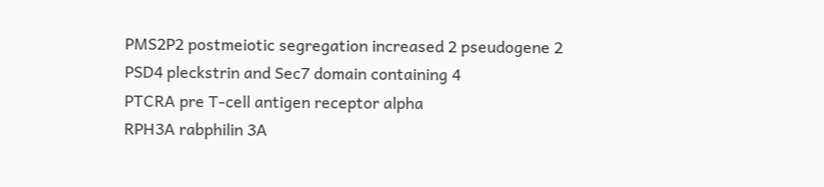PMS2P2 postmeiotic segregation increased 2 pseudogene 2
PSD4 pleckstrin and Sec7 domain containing 4
PTCRA pre T-cell antigen receptor alpha
RPH3A rabphilin 3A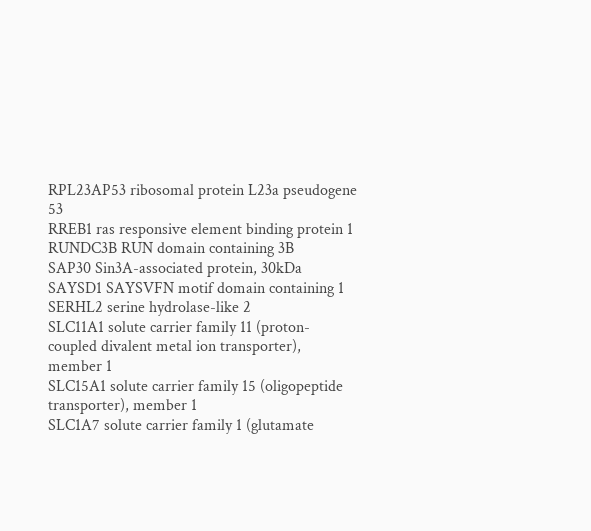RPL23AP53 ribosomal protein L23a pseudogene 53
RREB1 ras responsive element binding protein 1
RUNDC3B RUN domain containing 3B
SAP30 Sin3A-associated protein, 30kDa
SAYSD1 SAYSVFN motif domain containing 1
SERHL2 serine hydrolase-like 2
SLC11A1 solute carrier family 11 (proton-coupled divalent metal ion transporter), member 1
SLC15A1 solute carrier family 15 (oligopeptide transporter), member 1
SLC1A7 solute carrier family 1 (glutamate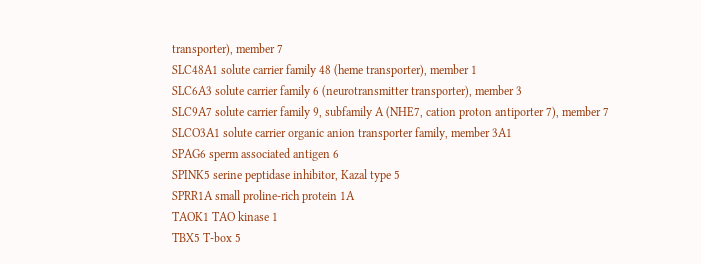transporter), member 7
SLC48A1 solute carrier family 48 (heme transporter), member 1
SLC6A3 solute carrier family 6 (neurotransmitter transporter), member 3
SLC9A7 solute carrier family 9, subfamily A (NHE7, cation proton antiporter 7), member 7
SLCO3A1 solute carrier organic anion transporter family, member 3A1
SPAG6 sperm associated antigen 6
SPINK5 serine peptidase inhibitor, Kazal type 5
SPRR1A small proline-rich protein 1A
TAOK1 TAO kinase 1
TBX5 T-box 5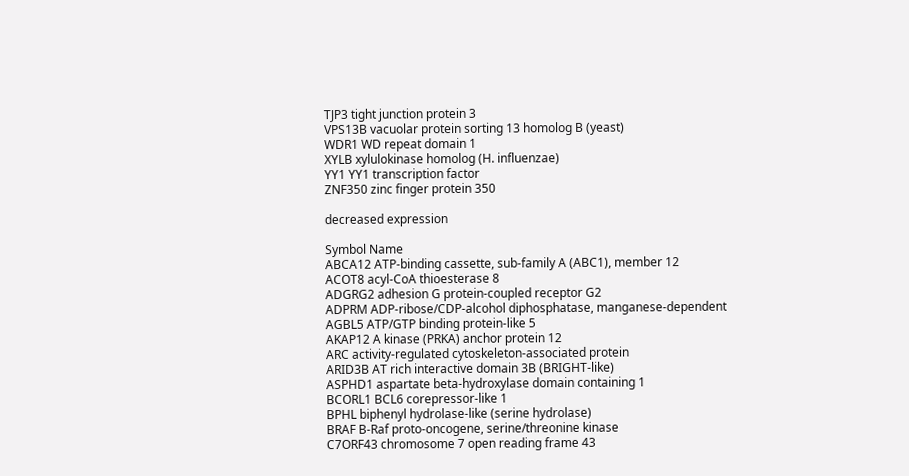TJP3 tight junction protein 3
VPS13B vacuolar protein sorting 13 homolog B (yeast)
WDR1 WD repeat domain 1
XYLB xylulokinase homolog (H. influenzae)
YY1 YY1 transcription factor
ZNF350 zinc finger protein 350

decreased expression

Symbol Name
ABCA12 ATP-binding cassette, sub-family A (ABC1), member 12
ACOT8 acyl-CoA thioesterase 8
ADGRG2 adhesion G protein-coupled receptor G2
ADPRM ADP-ribose/CDP-alcohol diphosphatase, manganese-dependent
AGBL5 ATP/GTP binding protein-like 5
AKAP12 A kinase (PRKA) anchor protein 12
ARC activity-regulated cytoskeleton-associated protein
ARID3B AT rich interactive domain 3B (BRIGHT-like)
ASPHD1 aspartate beta-hydroxylase domain containing 1
BCORL1 BCL6 corepressor-like 1
BPHL biphenyl hydrolase-like (serine hydrolase)
BRAF B-Raf proto-oncogene, serine/threonine kinase
C7ORF43 chromosome 7 open reading frame 43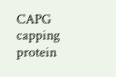CAPG capping protein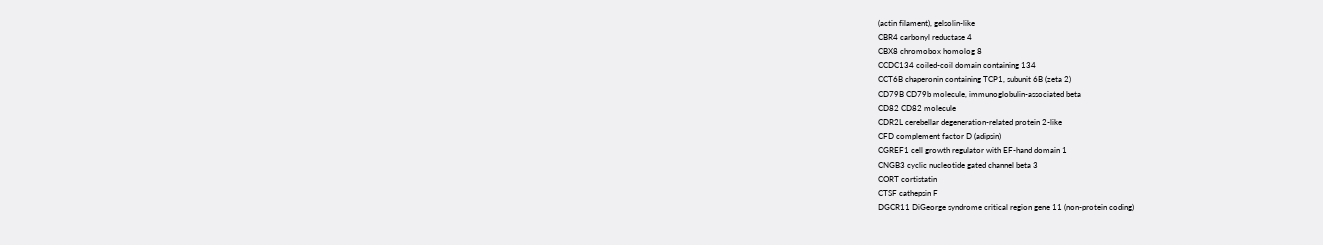(actin filament), gelsolin-like
CBR4 carbonyl reductase 4
CBX8 chromobox homolog 8
CCDC134 coiled-coil domain containing 134
CCT6B chaperonin containing TCP1, subunit 6B (zeta 2)
CD79B CD79b molecule, immunoglobulin-associated beta
CD82 CD82 molecule
CDR2L cerebellar degeneration-related protein 2-like
CFD complement factor D (adipsin)
CGREF1 cell growth regulator with EF-hand domain 1
CNGB3 cyclic nucleotide gated channel beta 3
CORT cortistatin
CTSF cathepsin F
DGCR11 DiGeorge syndrome critical region gene 11 (non-protein coding)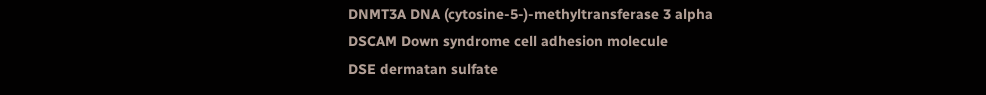DNMT3A DNA (cytosine-5-)-methyltransferase 3 alpha
DSCAM Down syndrome cell adhesion molecule
DSE dermatan sulfate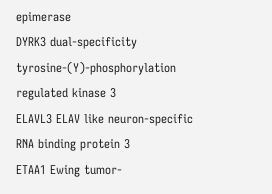epimerase
DYRK3 dual-specificity tyrosine-(Y)-phosphorylation regulated kinase 3
ELAVL3 ELAV like neuron-specific RNA binding protein 3
ETAA1 Ewing tumor-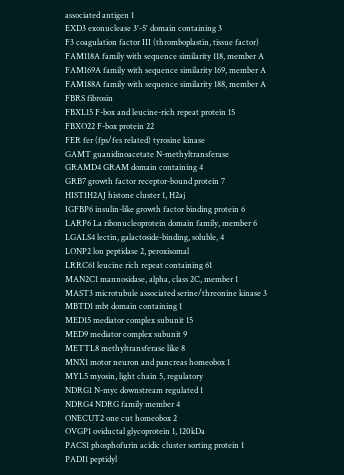associated antigen 1
EXD3 exonuclease 3'-5' domain containing 3
F3 coagulation factor III (thromboplastin, tissue factor)
FAM118A family with sequence similarity 118, member A
FAM169A family with sequence similarity 169, member A
FAM188A family with sequence similarity 188, member A
FBRS fibrosin
FBXL15 F-box and leucine-rich repeat protein 15
FBXO22 F-box protein 22
FER fer (fps/fes related) tyrosine kinase
GAMT guanidinoacetate N-methyltransferase
GRAMD4 GRAM domain containing 4
GRB7 growth factor receptor-bound protein 7
HIST1H2AJ histone cluster 1, H2aj
IGFBP6 insulin-like growth factor binding protein 6
LARP6 La ribonucleoprotein domain family, member 6
LGALS4 lectin, galactoside-binding, soluble, 4
LONP2 lon peptidase 2, peroxisomal
LRRC61 leucine rich repeat containing 61
MAN2C1 mannosidase, alpha, class 2C, member 1
MAST3 microtubule associated serine/threonine kinase 3
MBTD1 mbt domain containing 1
MED15 mediator complex subunit 15
MED9 mediator complex subunit 9
METTL8 methyltransferase like 8
MNX1 motor neuron and pancreas homeobox 1
MYL5 myosin, light chain 5, regulatory
NDRG1 N-myc downstream regulated 1
NDRG4 NDRG family member 4
ONECUT2 one cut homeobox 2
OVGP1 oviductal glycoprotein 1, 120kDa
PACS1 phosphofurin acidic cluster sorting protein 1
PADI1 peptidyl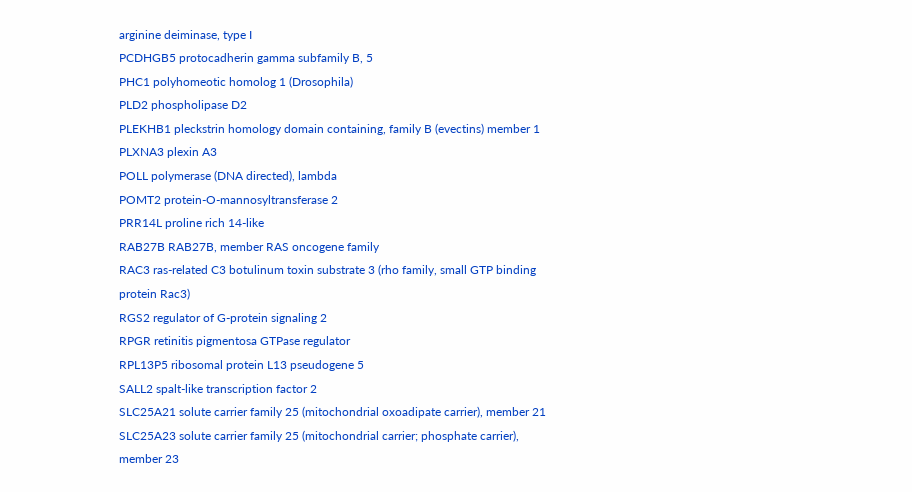arginine deiminase, type I
PCDHGB5 protocadherin gamma subfamily B, 5
PHC1 polyhomeotic homolog 1 (Drosophila)
PLD2 phospholipase D2
PLEKHB1 pleckstrin homology domain containing, family B (evectins) member 1
PLXNA3 plexin A3
POLL polymerase (DNA directed), lambda
POMT2 protein-O-mannosyltransferase 2
PRR14L proline rich 14-like
RAB27B RAB27B, member RAS oncogene family
RAC3 ras-related C3 botulinum toxin substrate 3 (rho family, small GTP binding protein Rac3)
RGS2 regulator of G-protein signaling 2
RPGR retinitis pigmentosa GTPase regulator
RPL13P5 ribosomal protein L13 pseudogene 5
SALL2 spalt-like transcription factor 2
SLC25A21 solute carrier family 25 (mitochondrial oxoadipate carrier), member 21
SLC25A23 solute carrier family 25 (mitochondrial carrier; phosphate carrier), member 23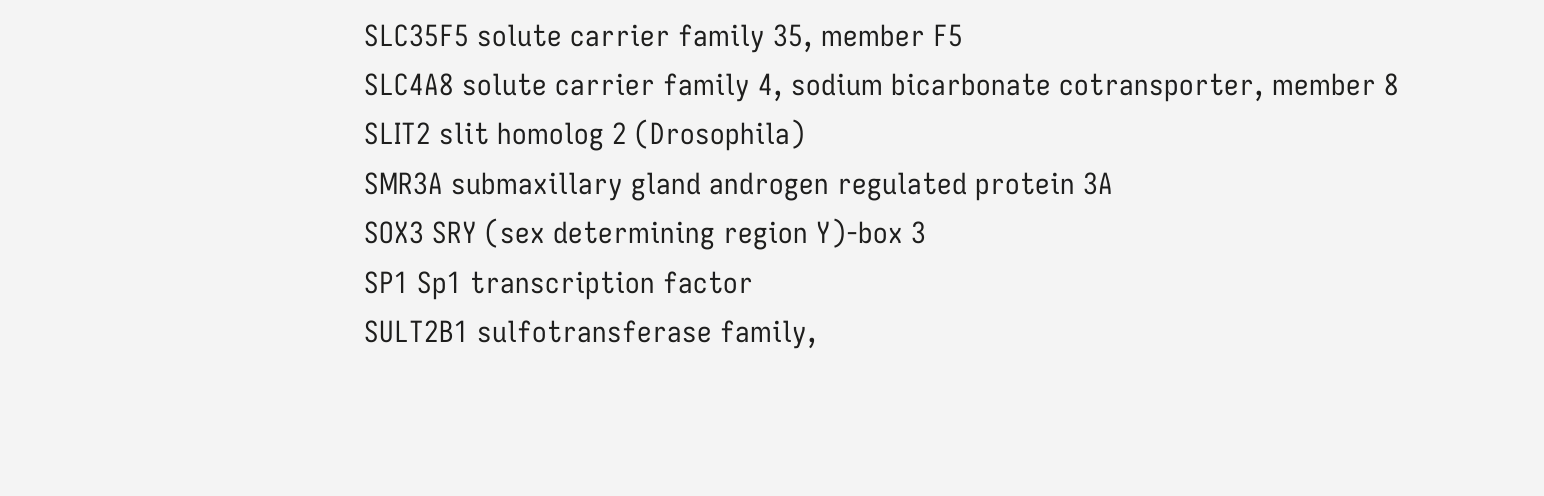SLC35F5 solute carrier family 35, member F5
SLC4A8 solute carrier family 4, sodium bicarbonate cotransporter, member 8
SLIT2 slit homolog 2 (Drosophila)
SMR3A submaxillary gland androgen regulated protein 3A
SOX3 SRY (sex determining region Y)-box 3
SP1 Sp1 transcription factor
SULT2B1 sulfotransferase family,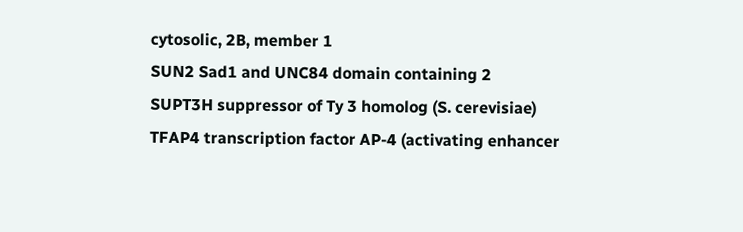cytosolic, 2B, member 1
SUN2 Sad1 and UNC84 domain containing 2
SUPT3H suppressor of Ty 3 homolog (S. cerevisiae)
TFAP4 transcription factor AP-4 (activating enhancer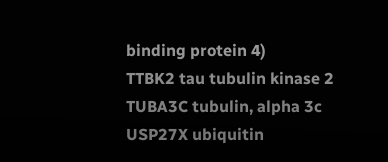binding protein 4)
TTBK2 tau tubulin kinase 2
TUBA3C tubulin, alpha 3c
USP27X ubiquitin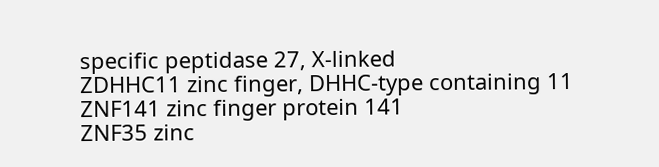specific peptidase 27, X-linked
ZDHHC11 zinc finger, DHHC-type containing 11
ZNF141 zinc finger protein 141
ZNF35 zinc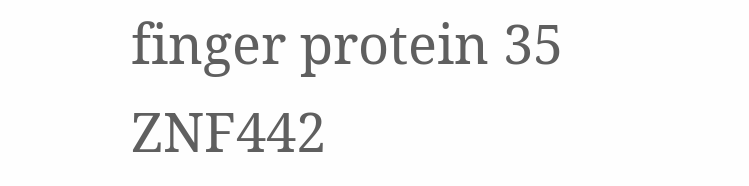finger protein 35
ZNF442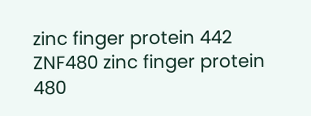zinc finger protein 442
ZNF480 zinc finger protein 480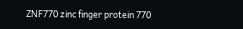ZNF770 zinc finger protein 770